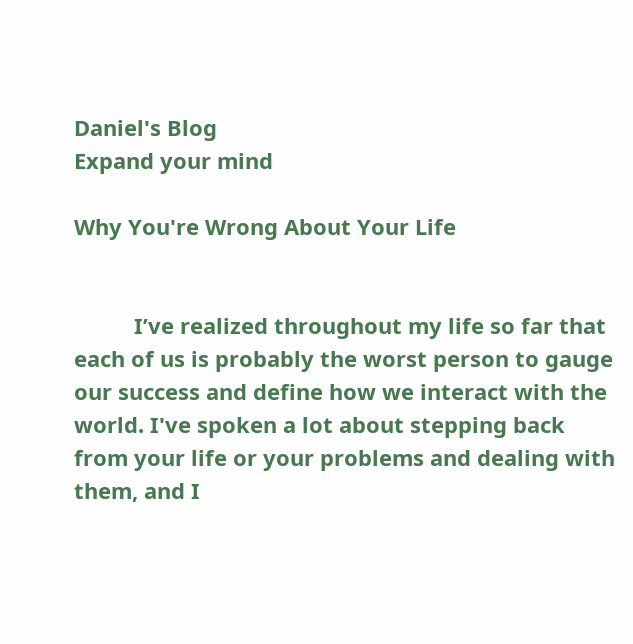Daniel's Blog
Expand your mind

Why You're Wrong About Your Life


          I’ve realized throughout my life so far that each of us is probably the worst person to gauge our success and define how we interact with the world. I've spoken a lot about stepping back from your life or your problems and dealing with them, and I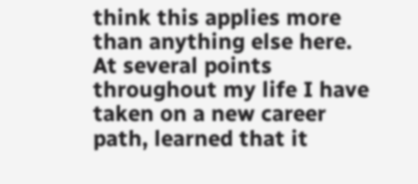think this applies more than anything else here. At several points throughout my life I have taken on a new career path, learned that it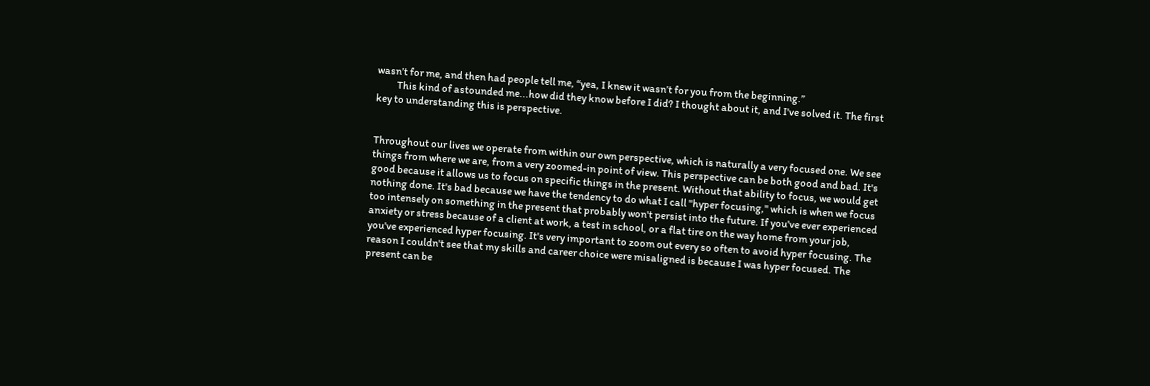wasn’t for me, and then had people tell me, “yea, I knew it wasn’t for you from the beginning.”
          This kind of astounded me...how did they know before I did? I thought about it, and I've solved it. The first key to understanding this is perspective.


Throughout our lives we operate from within our own perspective, which is naturally a very focused one. We see things from where we are, from a very zoomed-in point of view. This perspective can be both good and bad. It's good because it allows us to focus on specific things in the present. Without that ability to focus, we would get nothing done. It's bad because we have the tendency to do what I call "hyper focusing," which is when we focus too intensely on something in the present that probably won't persist into the future. If you've ever experienced anxiety or stress because of a client at work, a test in school, or a flat tire on the way home from your job, you've experienced hyper focusing. It's very important to zoom out every so often to avoid hyper focusing. The reason I couldn't see that my skills and career choice were misaligned is because I was hyper focused. The present can be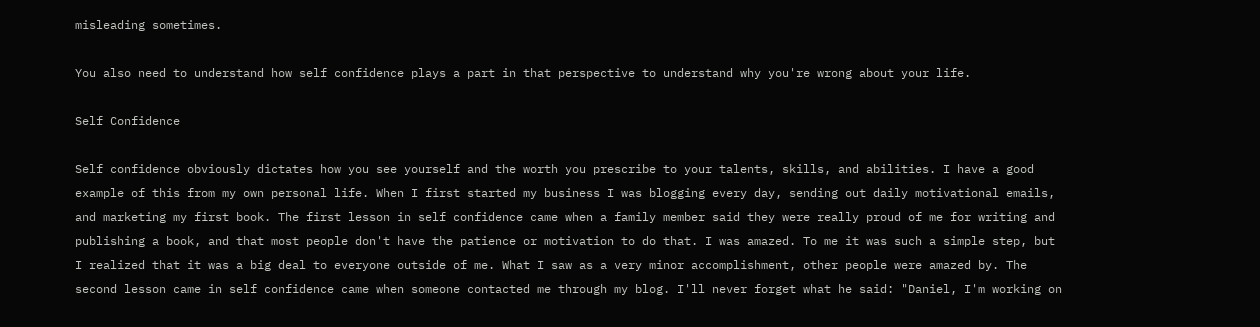misleading sometimes.

You also need to understand how self confidence plays a part in that perspective to understand why you're wrong about your life.

Self Confidence

Self confidence obviously dictates how you see yourself and the worth you prescribe to your talents, skills, and abilities. I have a good example of this from my own personal life. When I first started my business I was blogging every day, sending out daily motivational emails, and marketing my first book. The first lesson in self confidence came when a family member said they were really proud of me for writing and publishing a book, and that most people don't have the patience or motivation to do that. I was amazed. To me it was such a simple step, but I realized that it was a big deal to everyone outside of me. What I saw as a very minor accomplishment, other people were amazed by. The second lesson came in self confidence came when someone contacted me through my blog. I'll never forget what he said: "Daniel, I'm working on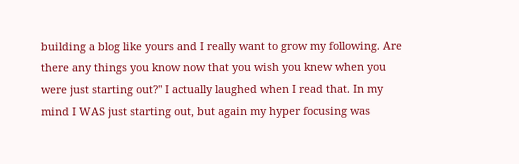building a blog like yours and I really want to grow my following. Are there any things you know now that you wish you knew when you were just starting out?" I actually laughed when I read that. In my mind I WAS just starting out, but again my hyper focusing was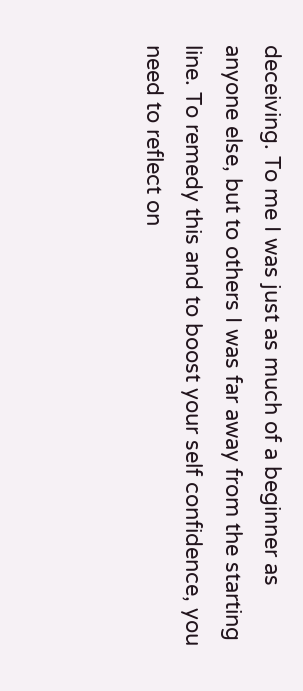deceiving. To me I was just as much of a beginner as anyone else, but to others I was far away from the starting line. To remedy this and to boost your self confidence, you need to reflect on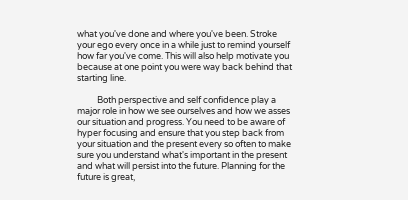what you've done and where you've been. Stroke your ego every once in a while just to remind yourself how far you've come. This will also help motivate you because at one point you were way back behind that starting line.

          Both perspective and self confidence play a major role in how we see ourselves and how we asses our situation and progress. You need to be aware of hyper focusing and ensure that you step back from your situation and the present every so often to make sure you understand what's important in the present and what will persist into the future. Planning for the future is great,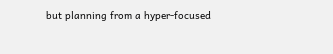but planning from a hyper-focused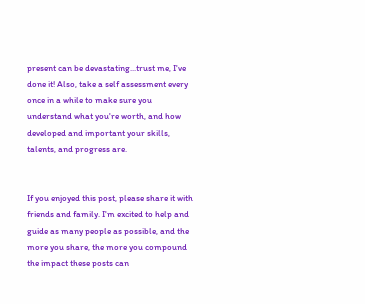present can be devastating...trust me, I've done it! Also, take a self assessment every once in a while to make sure you understand what you're worth, and how developed and important your skills, talents, and progress are.


If you enjoyed this post, please share it with friends and family. I'm excited to help and guide as many people as possible, and the more you share, the more you compound the impact these posts can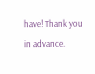have! Thank you in advance.